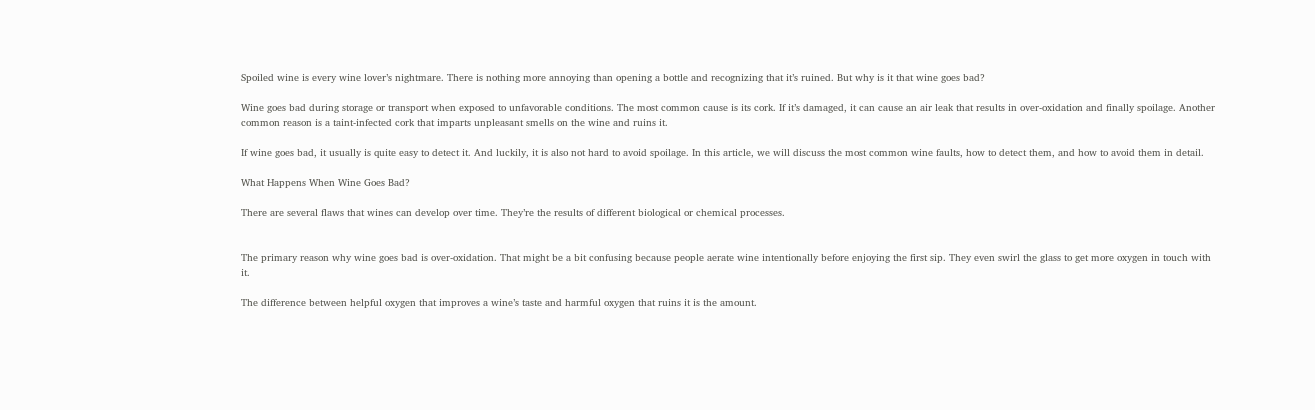Spoiled wine is every wine lover’s nightmare. There is nothing more annoying than opening a bottle and recognizing that it’s ruined. But why is it that wine goes bad?

Wine goes bad during storage or transport when exposed to unfavorable conditions. The most common cause is its cork. If it’s damaged, it can cause an air leak that results in over-oxidation and finally spoilage. Another common reason is a taint-infected cork that imparts unpleasant smells on the wine and ruins it.

If wine goes bad, it usually is quite easy to detect it. And luckily, it is also not hard to avoid spoilage. In this article, we will discuss the most common wine faults, how to detect them, and how to avoid them in detail.

What Happens When Wine Goes Bad?

There are several flaws that wines can develop over time. They’re the results of different biological or chemical processes.


The primary reason why wine goes bad is over-oxidation. That might be a bit confusing because people aerate wine intentionally before enjoying the first sip. They even swirl the glass to get more oxygen in touch with it.

The difference between helpful oxygen that improves a wine’s taste and harmful oxygen that ruins it is the amount.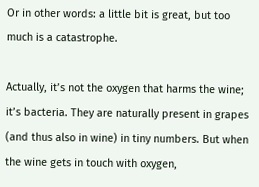Or in other words: a little bit is great, but too much is a catastrophe.

Actually, it’s not the oxygen that harms the wine; it’s bacteria. They are naturally present in grapes (and thus also in wine) in tiny numbers. But when the wine gets in touch with oxygen,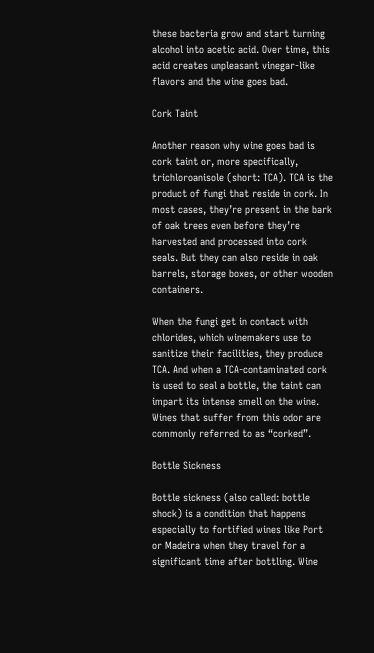these bacteria grow and start turning alcohol into acetic acid. Over time, this acid creates unpleasant vinegar-like flavors and the wine goes bad.

Cork Taint

Another reason why wine goes bad is cork taint or, more specifically, trichloroanisole (short: TCA). TCA is the product of fungi that reside in cork. In most cases, they’re present in the bark of oak trees even before they’re harvested and processed into cork seals. But they can also reside in oak barrels, storage boxes, or other wooden containers.

When the fungi get in contact with chlorides, which winemakers use to sanitize their facilities, they produce TCA. And when a TCA-contaminated cork is used to seal a bottle, the taint can impart its intense smell on the wine. Wines that suffer from this odor are commonly referred to as “corked”.

Bottle Sickness

Bottle sickness (also called: bottle shock) is a condition that happens especially to fortified wines like Port or Madeira when they travel for a significant time after bottling. Wine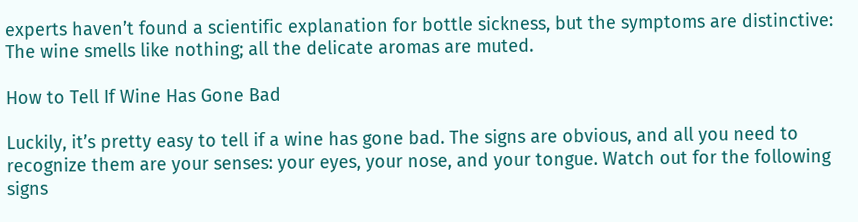experts haven’t found a scientific explanation for bottle sickness, but the symptoms are distinctive: The wine smells like nothing; all the delicate aromas are muted.

How to Tell If Wine Has Gone Bad

Luckily, it’s pretty easy to tell if a wine has gone bad. The signs are obvious, and all you need to recognize them are your senses: your eyes, your nose, and your tongue. Watch out for the following signs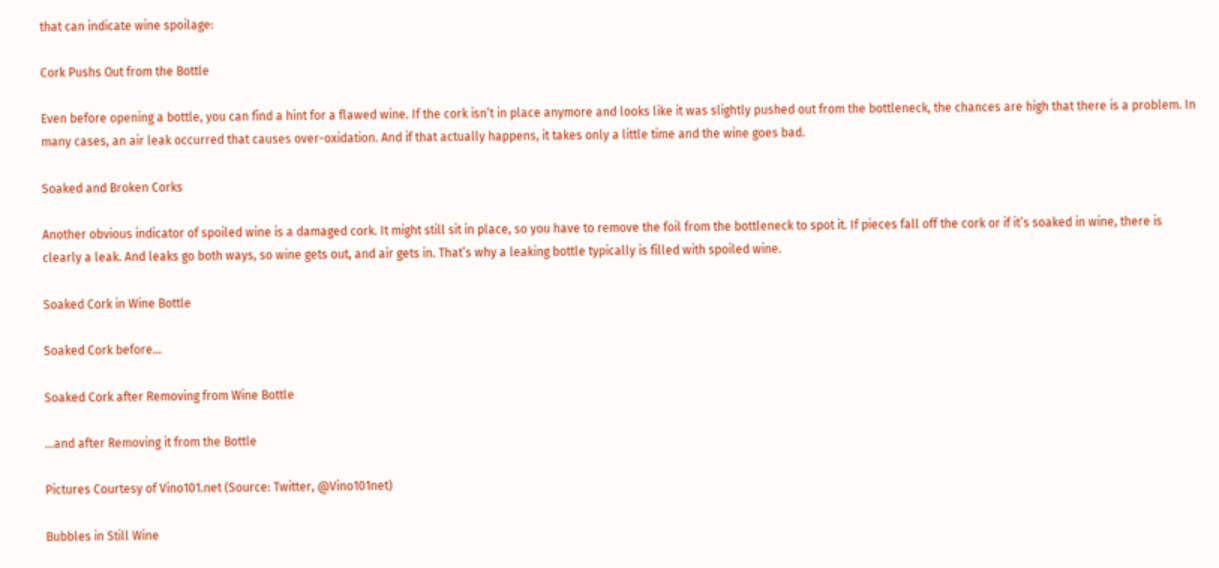that can indicate wine spoilage:

Cork Pushs Out from the Bottle

Even before opening a bottle, you can find a hint for a flawed wine. If the cork isn’t in place anymore and looks like it was slightly pushed out from the bottleneck, the chances are high that there is a problem. In many cases, an air leak occurred that causes over-oxidation. And if that actually happens, it takes only a little time and the wine goes bad.

Soaked and Broken Corks

Another obvious indicator of spoiled wine is a damaged cork. It might still sit in place, so you have to remove the foil from the bottleneck to spot it. If pieces fall off the cork or if it’s soaked in wine, there is clearly a leak. And leaks go both ways, so wine gets out, and air gets in. That’s why a leaking bottle typically is filled with spoiled wine.

Soaked Cork in Wine Bottle

Soaked Cork before…

Soaked Cork after Removing from Wine Bottle

…and after Removing it from the Bottle

Pictures Courtesy of Vino101.net (Source: Twitter, @Vino101net)

Bubbles in Still Wine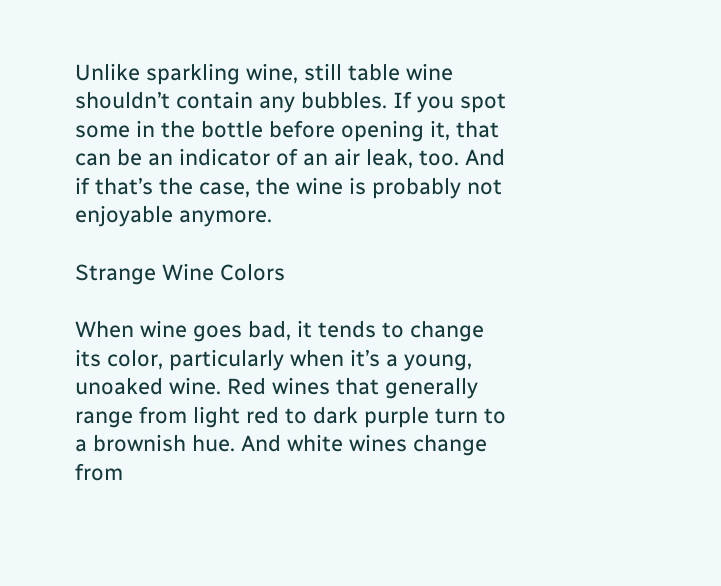Unlike sparkling wine, still table wine shouldn’t contain any bubbles. If you spot some in the bottle before opening it, that can be an indicator of an air leak, too. And if that’s the case, the wine is probably not enjoyable anymore.

Strange Wine Colors

When wine goes bad, it tends to change its color, particularly when it’s a young, unoaked wine. Red wines that generally range from light red to dark purple turn to a brownish hue. And white wines change from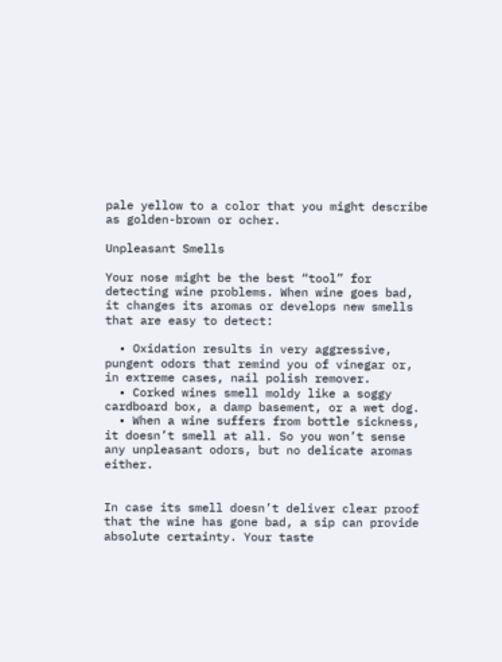pale yellow to a color that you might describe as golden-brown or ocher.

Unpleasant Smells

Your nose might be the best “tool” for detecting wine problems. When wine goes bad, it changes its aromas or develops new smells that are easy to detect:

  • Oxidation results in very aggressive, pungent odors that remind you of vinegar or, in extreme cases, nail polish remover.
  • Corked wines smell moldy like a soggy cardboard box, a damp basement, or a wet dog.
  • When a wine suffers from bottle sickness, it doesn’t smell at all. So you won’t sense any unpleasant odors, but no delicate aromas either.


In case its smell doesn’t deliver clear proof that the wine has gone bad, a sip can provide absolute certainty. Your taste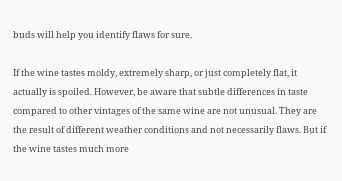buds will help you identify flaws for sure.

If the wine tastes moldy, extremely sharp, or just completely flat, it actually is spoiled. However, be aware that subtle differences in taste compared to other vintages of the same wine are not unusual. They are the result of different weather conditions and not necessarily flaws. But if the wine tastes much more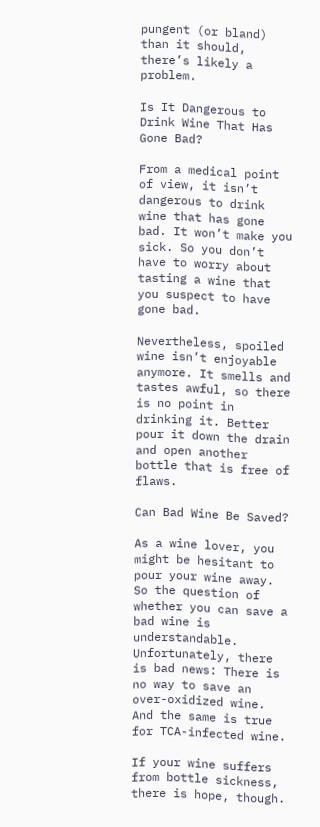pungent (or bland) than it should, there’s likely a problem.

Is It Dangerous to Drink Wine That Has Gone Bad?

From a medical point of view, it isn’t dangerous to drink wine that has gone bad. It won’t make you sick. So you don’t have to worry about tasting a wine that you suspect to have gone bad.

Nevertheless, spoiled wine isn’t enjoyable anymore. It smells and tastes awful, so there is no point in drinking it. Better pour it down the drain and open another bottle that is free of flaws.

Can Bad Wine Be Saved?

As a wine lover, you might be hesitant to pour your wine away. So the question of whether you can save a bad wine is understandable. Unfortunately, there is bad news: There is no way to save an over-oxidized wine. And the same is true for TCA-infected wine.

If your wine suffers from bottle sickness, there is hope, though.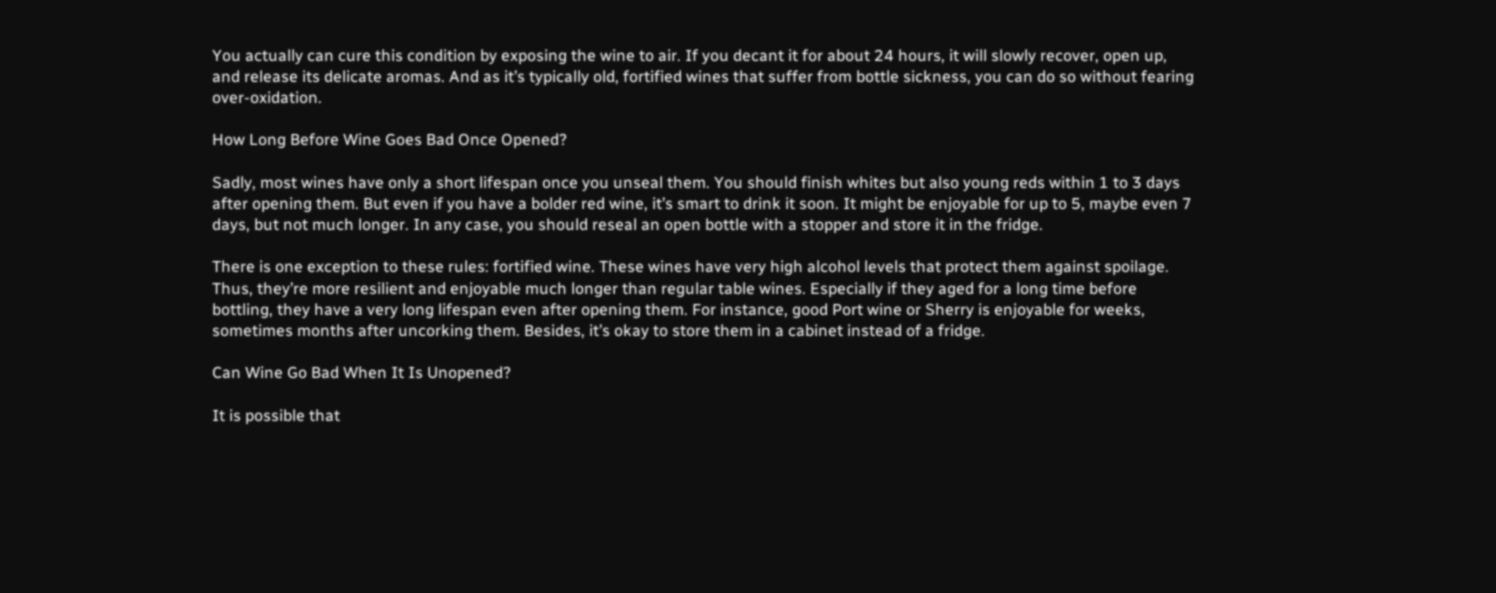You actually can cure this condition by exposing the wine to air. If you decant it for about 24 hours, it will slowly recover, open up, and release its delicate aromas. And as it’s typically old, fortified wines that suffer from bottle sickness, you can do so without fearing over-oxidation.

How Long Before Wine Goes Bad Once Opened?

Sadly, most wines have only a short lifespan once you unseal them. You should finish whites but also young reds within 1 to 3 days after opening them. But even if you have a bolder red wine, it’s smart to drink it soon. It might be enjoyable for up to 5, maybe even 7 days, but not much longer. In any case, you should reseal an open bottle with a stopper and store it in the fridge.

There is one exception to these rules: fortified wine. These wines have very high alcohol levels that protect them against spoilage. Thus, they’re more resilient and enjoyable much longer than regular table wines. Especially if they aged for a long time before bottling, they have a very long lifespan even after opening them. For instance, good Port wine or Sherry is enjoyable for weeks, sometimes months after uncorking them. Besides, it’s okay to store them in a cabinet instead of a fridge.

Can Wine Go Bad When It Is Unopened?

It is possible that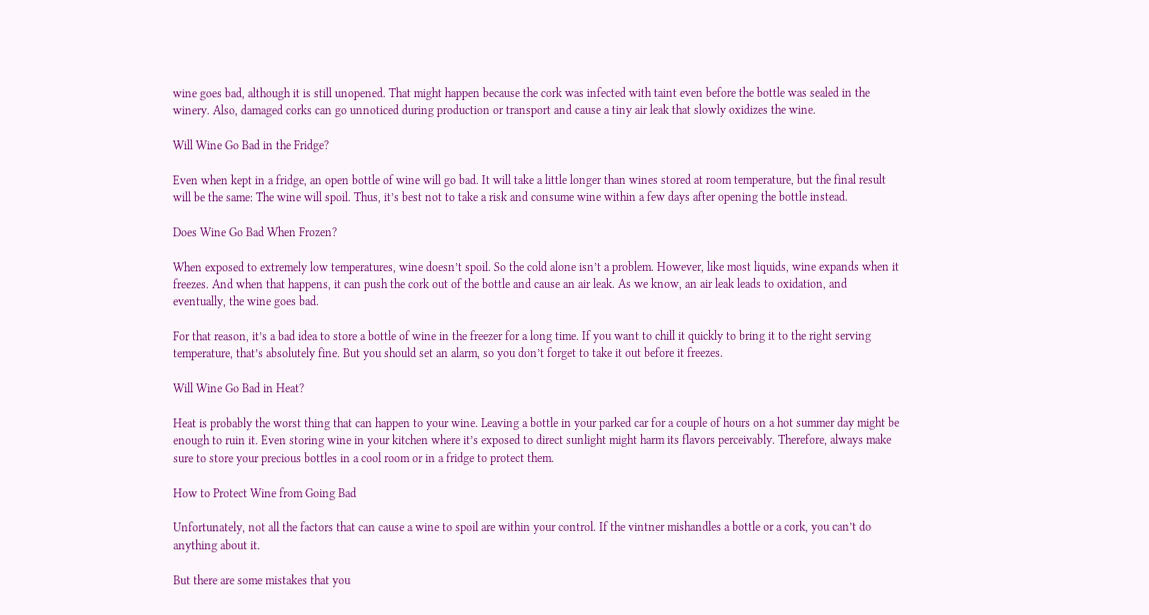wine goes bad, although it is still unopened. That might happen because the cork was infected with taint even before the bottle was sealed in the winery. Also, damaged corks can go unnoticed during production or transport and cause a tiny air leak that slowly oxidizes the wine.

Will Wine Go Bad in the Fridge?

Even when kept in a fridge, an open bottle of wine will go bad. It will take a little longer than wines stored at room temperature, but the final result will be the same: The wine will spoil. Thus, it’s best not to take a risk and consume wine within a few days after opening the bottle instead.

Does Wine Go Bad When Frozen?

When exposed to extremely low temperatures, wine doesn’t spoil. So the cold alone isn’t a problem. However, like most liquids, wine expands when it freezes. And when that happens, it can push the cork out of the bottle and cause an air leak. As we know, an air leak leads to oxidation, and eventually, the wine goes bad.

For that reason, it’s a bad idea to store a bottle of wine in the freezer for a long time. If you want to chill it quickly to bring it to the right serving temperature, that’s absolutely fine. But you should set an alarm, so you don’t forget to take it out before it freezes.

Will Wine Go Bad in Heat?

Heat is probably the worst thing that can happen to your wine. Leaving a bottle in your parked car for a couple of hours on a hot summer day might be enough to ruin it. Even storing wine in your kitchen where it’s exposed to direct sunlight might harm its flavors perceivably. Therefore, always make sure to store your precious bottles in a cool room or in a fridge to protect them.

How to Protect Wine from Going Bad

Unfortunately, not all the factors that can cause a wine to spoil are within your control. If the vintner mishandles a bottle or a cork, you can’t do anything about it.

But there are some mistakes that you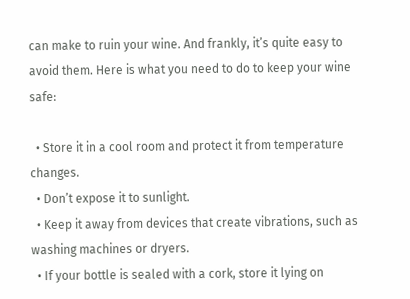can make to ruin your wine. And frankly, it’s quite easy to avoid them. Here is what you need to do to keep your wine safe:

  • Store it in a cool room and protect it from temperature changes.
  • Don’t expose it to sunlight.
  • Keep it away from devices that create vibrations, such as washing machines or dryers.
  • If your bottle is sealed with a cork, store it lying on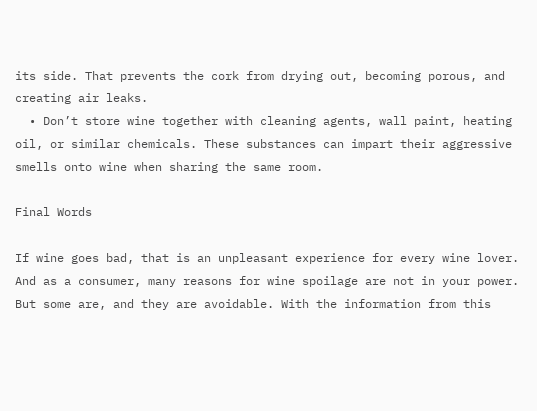its side. That prevents the cork from drying out, becoming porous, and creating air leaks.
  • Don’t store wine together with cleaning agents, wall paint, heating oil, or similar chemicals. These substances can impart their aggressive smells onto wine when sharing the same room.

Final Words

If wine goes bad, that is an unpleasant experience for every wine lover. And as a consumer, many reasons for wine spoilage are not in your power. But some are, and they are avoidable. With the information from this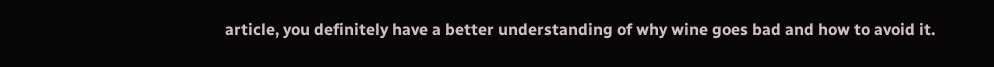article, you definitely have a better understanding of why wine goes bad and how to avoid it.